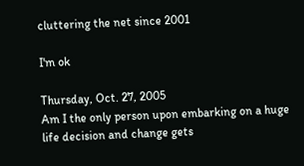cluttering the net since 2001

I'm ok

Thursday, Oct. 27, 2005
Am I the only person upon embarking on a huge life decision and change gets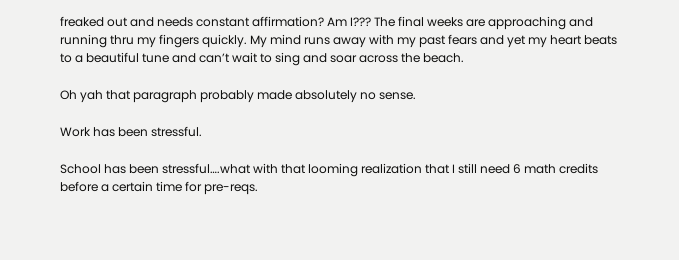freaked out and needs constant affirmation? Am I??? The final weeks are approaching and running thru my fingers quickly. My mind runs away with my past fears and yet my heart beats to a beautiful tune and can’t wait to sing and soar across the beach.

Oh yah that paragraph probably made absolutely no sense.

Work has been stressful.

School has been stressful….what with that looming realization that I still need 6 math credits before a certain time for pre-reqs.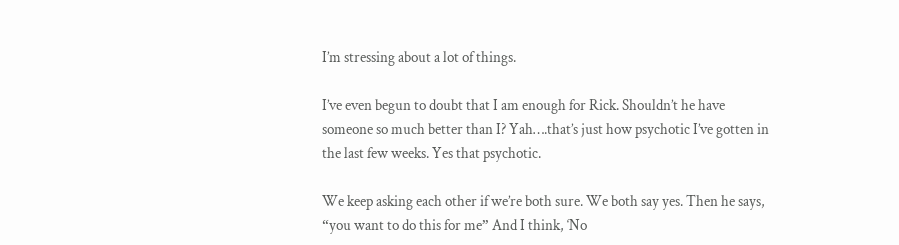I’m stressing about a lot of things.

I’ve even begun to doubt that I am enough for Rick. Shouldn’t he have someone so much better than I? Yah….that’s just how psychotic I’ve gotten in the last few weeks. Yes that psychotic.

We keep asking each other if we’re both sure. We both say yes. Then he says, “you want to do this for me” And I think, ‘No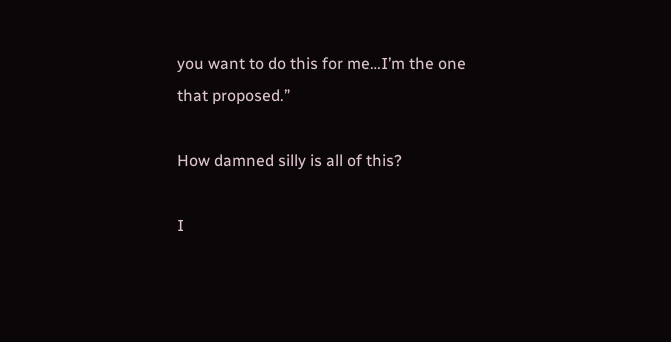you want to do this for me…I’m the one that proposed.”

How damned silly is all of this?

I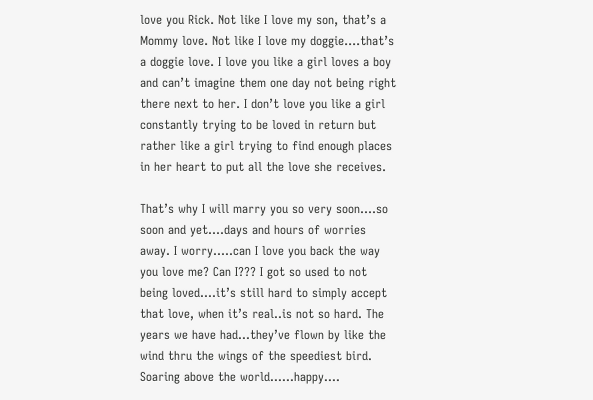love you Rick. Not like I love my son, that’s a Mommy love. Not like I love my doggie….that’s a doggie love. I love you like a girl loves a boy and can’t imagine them one day not being right there next to her. I don’t love you like a girl constantly trying to be loved in return but rather like a girl trying to find enough places in her heart to put all the love she receives.

That’s why I will marry you so very soon….so soon and yet….days and hours of worries away. I worry…..can I love you back the way you love me? Can I??? I got so used to not being loved….it’s still hard to simply accept that love, when it’s real..is not so hard. The years we have had…they’ve flown by like the wind thru the wings of the speediest bird. Soaring above the world……happy….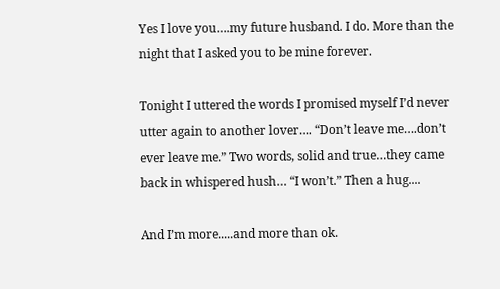Yes I love you….my future husband. I do. More than the night that I asked you to be mine forever.

Tonight I uttered the words I promised myself I’d never utter again to another lover…. “Don’t leave me….don’t ever leave me.” Two words, solid and true…they came back in whispered hush… “I won’t.” Then a hug....

And I’m more.....and more than ok.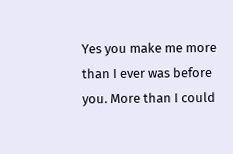Yes you make me more than I ever was before you. More than I could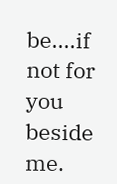be....if not for you beside me.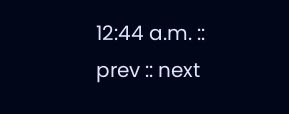12:44 a.m. ::
prev :: next